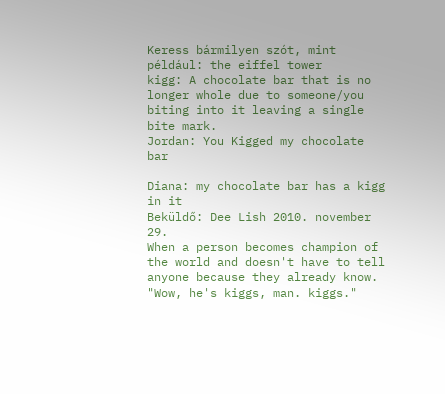Keress bármilyen szót, mint például: the eiffel tower
kigg: A chocolate bar that is no longer whole due to someone/you biting into it leaving a single bite mark.
Jordan: You Kigged my chocolate bar

Diana: my chocolate bar has a kigg in it
Beküldő: Dee Lish 2010. november 29.
When a person becomes champion of the world and doesn't have to tell anyone because they already know.
"Wow, he's kiggs, man. kiggs."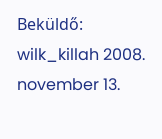Beküldő: wilk_killah 2008. november 13.